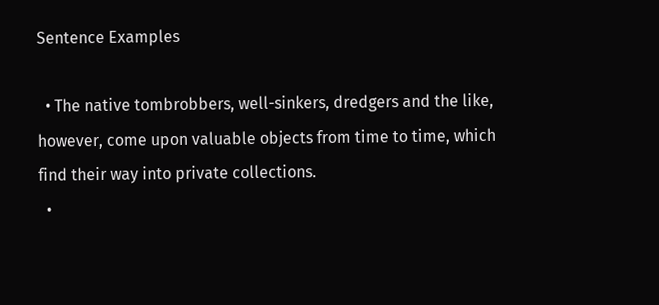Sentence Examples

  • The native tombrobbers, well-sinkers, dredgers and the like, however, come upon valuable objects from time to time, which find their way into private collections.
  •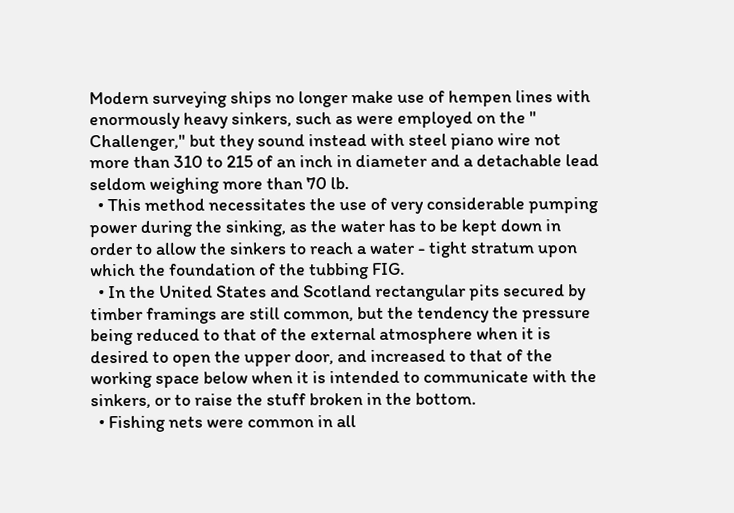Modern surveying ships no longer make use of hempen lines with enormously heavy sinkers, such as were employed on the " Challenger," but they sound instead with steel piano wire not more than 310 to 215 of an inch in diameter and a detachable lead seldom weighing more than 70 lb.
  • This method necessitates the use of very considerable pumping power during the sinking, as the water has to be kept down in order to allow the sinkers to reach a water - tight stratum upon which the foundation of the tubbing FIG.
  • In the United States and Scotland rectangular pits secured by timber framings are still common, but the tendency the pressure being reduced to that of the external atmosphere when it is desired to open the upper door, and increased to that of the working space below when it is intended to communicate with the sinkers, or to raise the stuff broken in the bottom.
  • Fishing nets were common in all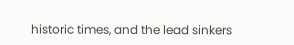historic times, and the lead sinkers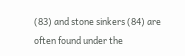(83) and stone sinkers (84) are often found under the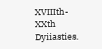XVIIIth-XXth Dyiiasties.